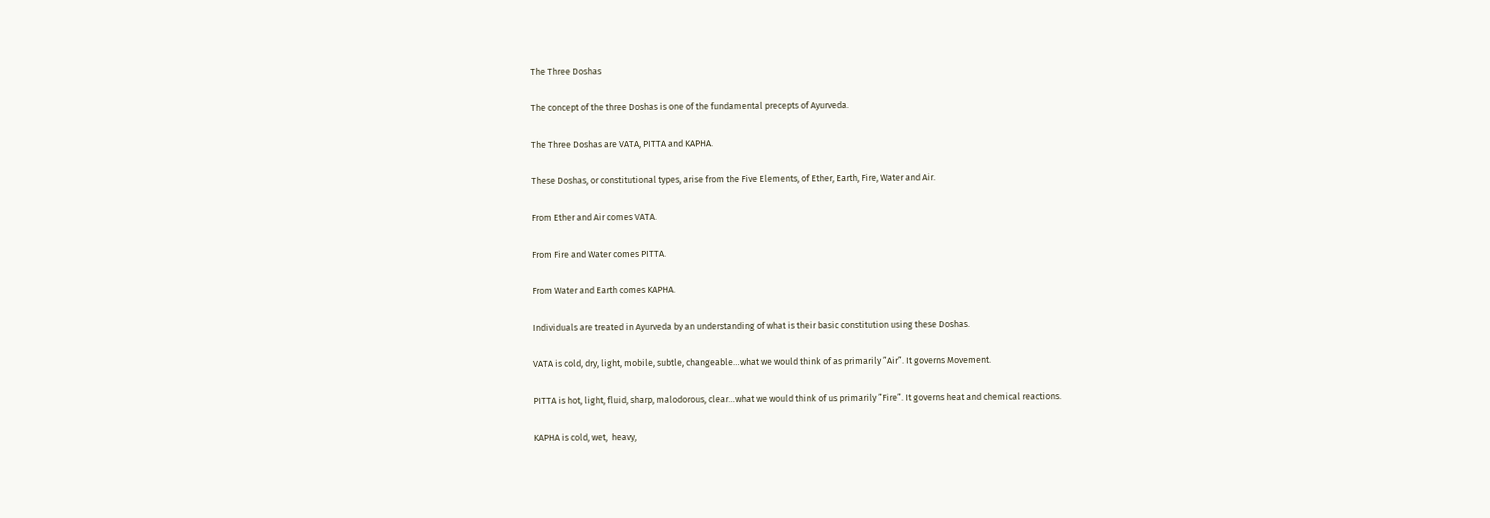The Three Doshas

The concept of the three Doshas is one of the fundamental precepts of Ayurveda.

The Three Doshas are VATA, PITTA and KAPHA.

These Doshas, or constitutional types, arise from the Five Elements, of Ether, Earth, Fire, Water and Air.

From Ether and Air comes VATA.

From Fire and Water comes PITTA.

From Water and Earth comes KAPHA.

Individuals are treated in Ayurveda by an understanding of what is their basic constitution using these Doshas.

VATA is cold, dry, light, mobile, subtle, changeable…what we would think of as primarily ”Air”. It governs Movement.

PITTA is hot, light, fluid, sharp, malodorous, clear…what we would think of us primarily ”Fire”. It governs heat and chemical reactions.

KAPHA is cold, wet,  heavy,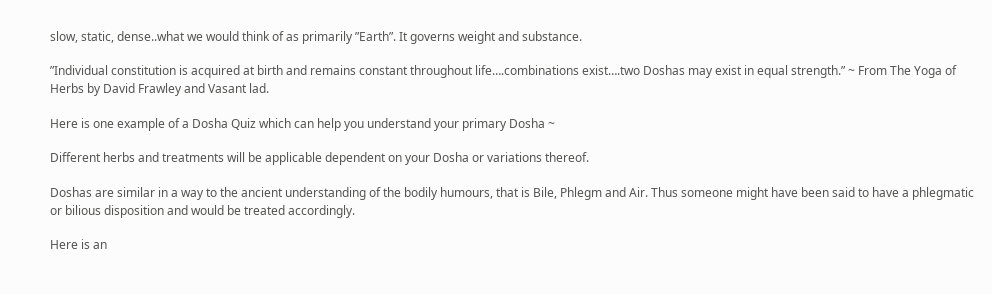slow, static, dense..what we would think of as primarily ”Earth”. It governs weight and substance.

”Individual constitution is acquired at birth and remains constant throughout life….combinations exist….two Doshas may exist in equal strength.” ~ From The Yoga of Herbs by David Frawley and Vasant lad.

Here is one example of a Dosha Quiz which can help you understand your primary Dosha ~

Different herbs and treatments will be applicable dependent on your Dosha or variations thereof.

Doshas are similar in a way to the ancient understanding of the bodily humours, that is Bile, Phlegm and Air. Thus someone might have been said to have a phlegmatic or bilious disposition and would be treated accordingly.

Here is an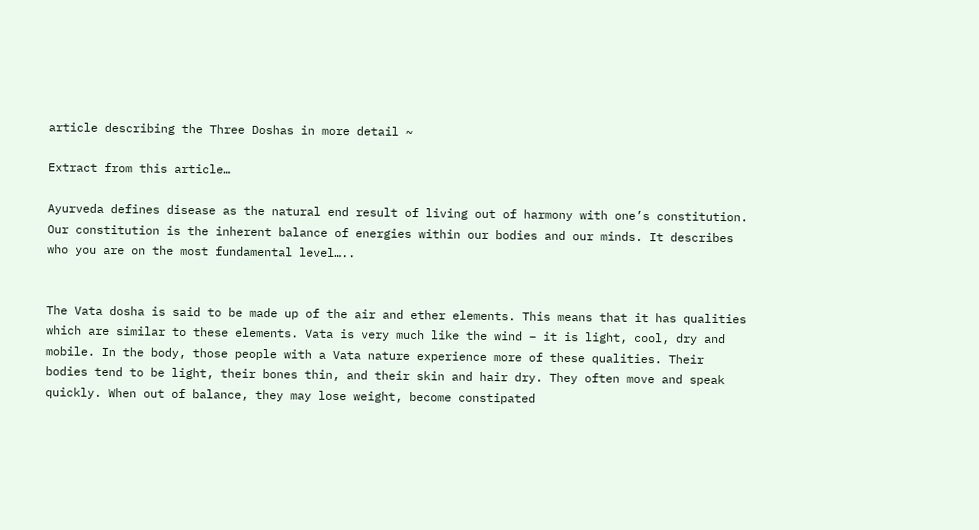article describing the Three Doshas in more detail ~

Extract from this article…

Ayurveda defines disease as the natural end result of living out of harmony with one’s constitution. Our constitution is the inherent balance of energies within our bodies and our minds. It describes who you are on the most fundamental level…..


The Vata dosha is said to be made up of the air and ether elements. This means that it has qualities which are similar to these elements. Vata is very much like the wind – it is light, cool, dry and mobile. In the body, those people with a Vata nature experience more of these qualities. Their bodies tend to be light, their bones thin, and their skin and hair dry. They often move and speak quickly. When out of balance, they may lose weight, become constipated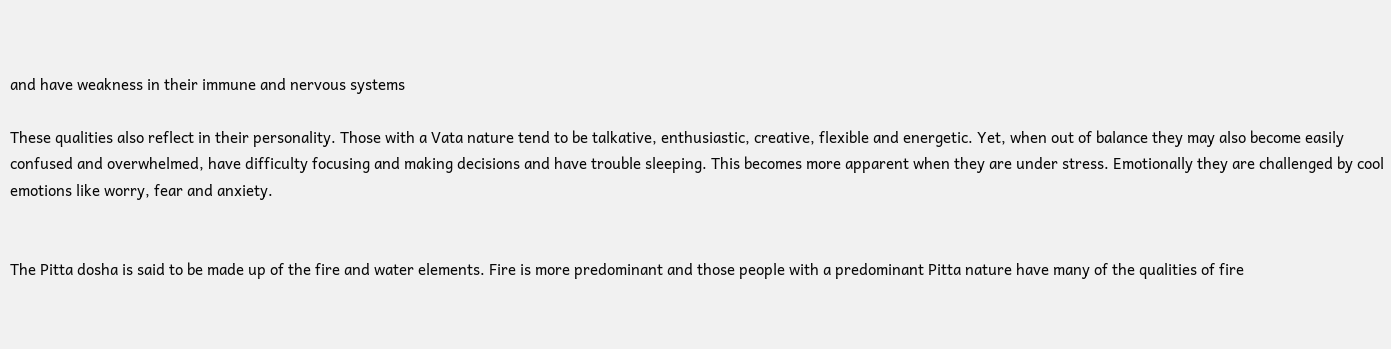and have weakness in their immune and nervous systems

These qualities also reflect in their personality. Those with a Vata nature tend to be talkative, enthusiastic, creative, flexible and energetic. Yet, when out of balance they may also become easily confused and overwhelmed, have difficulty focusing and making decisions and have trouble sleeping. This becomes more apparent when they are under stress. Emotionally they are challenged by cool emotions like worry, fear and anxiety.


The Pitta dosha is said to be made up of the fire and water elements. Fire is more predominant and those people with a predominant Pitta nature have many of the qualities of fire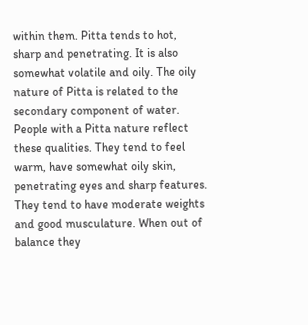within them. Pitta tends to hot, sharp and penetrating. It is also somewhat volatile and oily. The oily nature of Pitta is related to the secondary component of water. People with a Pitta nature reflect these qualities. They tend to feel warm, have somewhat oily skin, penetrating eyes and sharp features. They tend to have moderate weights and good musculature. When out of balance they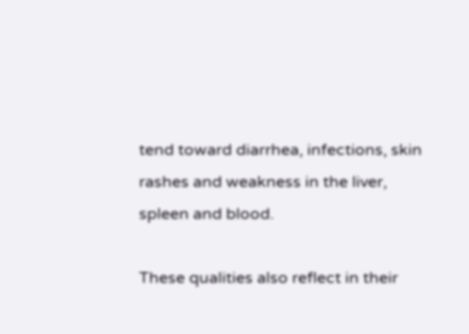tend toward diarrhea, infections, skin rashes and weakness in the liver, spleen and blood.

These qualities also reflect in their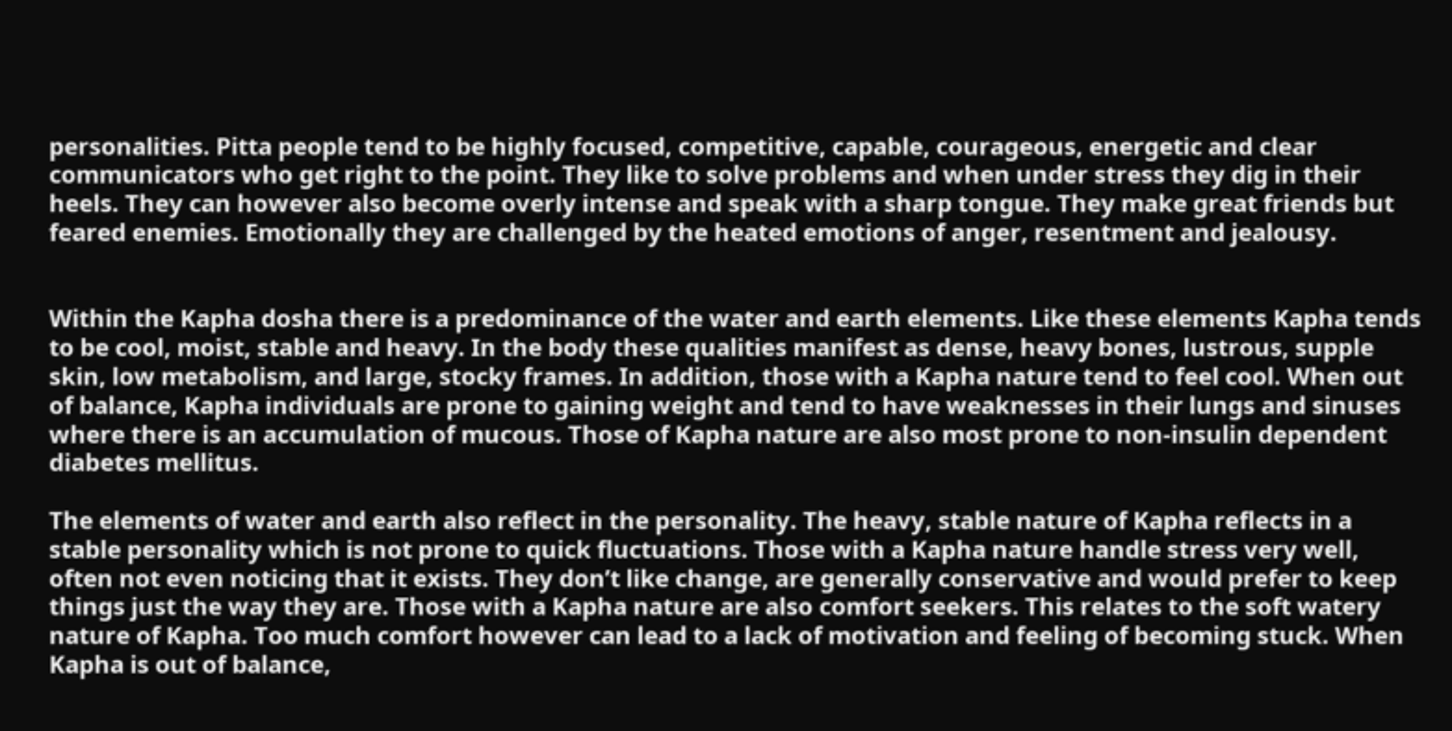personalities. Pitta people tend to be highly focused, competitive, capable, courageous, energetic and clear communicators who get right to the point. They like to solve problems and when under stress they dig in their heels. They can however also become overly intense and speak with a sharp tongue. They make great friends but feared enemies. Emotionally they are challenged by the heated emotions of anger, resentment and jealousy.


Within the Kapha dosha there is a predominance of the water and earth elements. Like these elements Kapha tends to be cool, moist, stable and heavy. In the body these qualities manifest as dense, heavy bones, lustrous, supple skin, low metabolism, and large, stocky frames. In addition, those with a Kapha nature tend to feel cool. When out of balance, Kapha individuals are prone to gaining weight and tend to have weaknesses in their lungs and sinuses where there is an accumulation of mucous. Those of Kapha nature are also most prone to non-insulin dependent diabetes mellitus.

The elements of water and earth also reflect in the personality. The heavy, stable nature of Kapha reflects in a stable personality which is not prone to quick fluctuations. Those with a Kapha nature handle stress very well, often not even noticing that it exists. They don’t like change, are generally conservative and would prefer to keep things just the way they are. Those with a Kapha nature are also comfort seekers. This relates to the soft watery nature of Kapha. Too much comfort however can lead to a lack of motivation and feeling of becoming stuck. When Kapha is out of balance,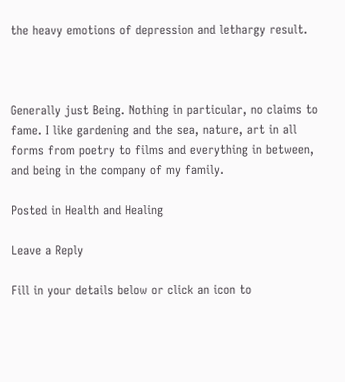the heavy emotions of depression and lethargy result.



Generally just Being. Nothing in particular, no claims to fame. I like gardening and the sea, nature, art in all forms from poetry to films and everything in between, and being in the company of my family.

Posted in Health and Healing

Leave a Reply

Fill in your details below or click an icon to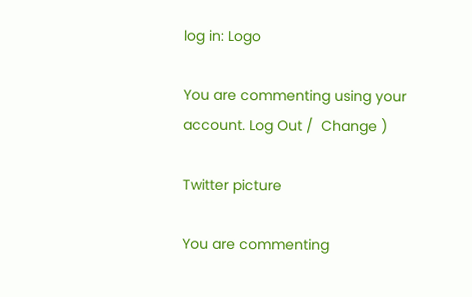log in: Logo

You are commenting using your account. Log Out /  Change )

Twitter picture

You are commenting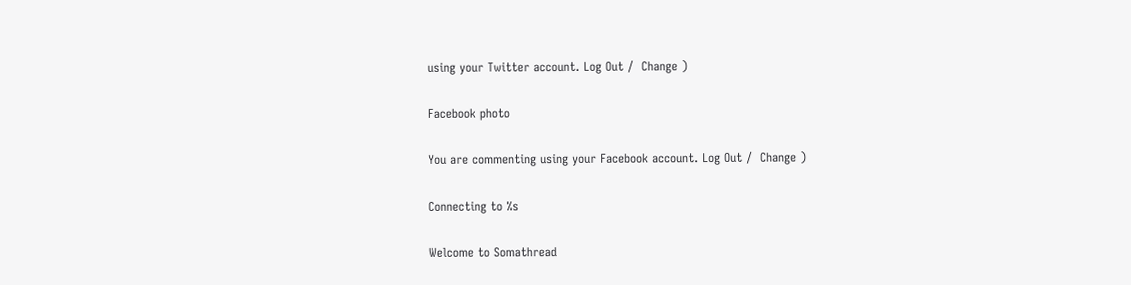using your Twitter account. Log Out /  Change )

Facebook photo

You are commenting using your Facebook account. Log Out /  Change )

Connecting to %s

Welcome to Somathread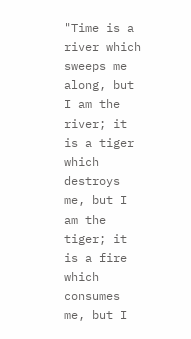"Time is a river which sweeps me along, but I am the river; it is a tiger which destroys me, but I am the tiger; it is a fire which consumes me, but I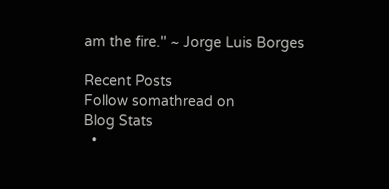am the fire.'' ~ Jorge Luis Borges

Recent Posts
Follow somathread on
Blog Stats
  •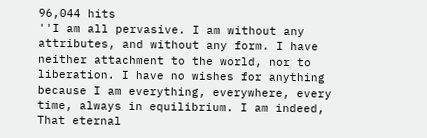96,044 hits
''I am all pervasive. I am without any attributes, and without any form. I have neither attachment to the world, nor to liberation. I have no wishes for anything because I am everything, everywhere, every time, always in equilibrium. I am indeed, That eternal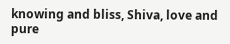knowing and bliss, Shiva, love and pure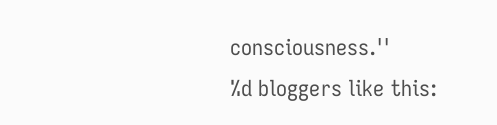consciousness.''
%d bloggers like this: